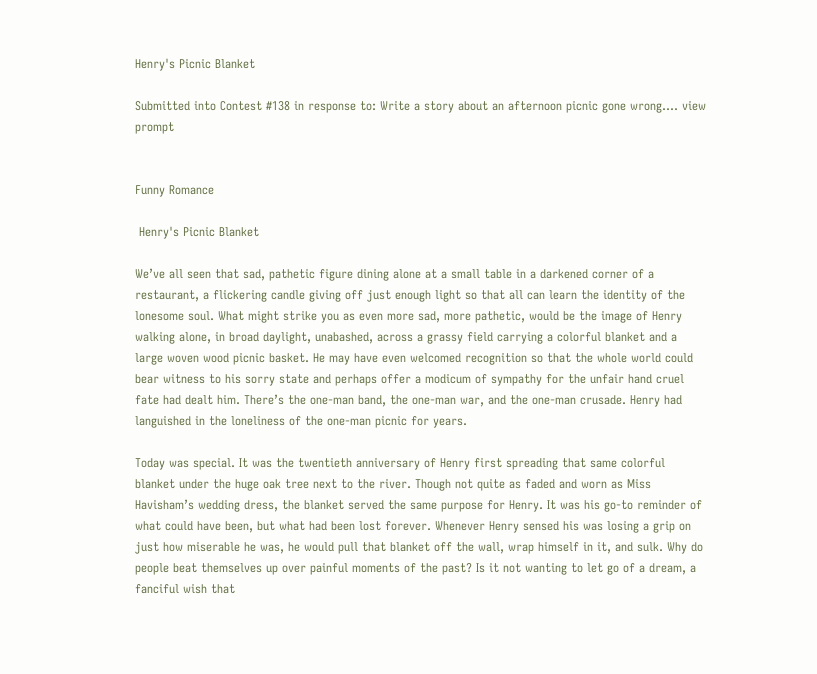Henry's Picnic Blanket

Submitted into Contest #138 in response to: Write a story about an afternoon picnic gone wrong.... view prompt


Funny Romance

 Henry's Picnic Blanket

We’ve all seen that sad, pathetic figure dining alone at a small table in a darkened corner of a restaurant, a flickering candle giving off just enough light so that all can learn the identity of the lonesome soul. What might strike you as even more sad, more pathetic, would be the image of Henry walking alone, in broad daylight, unabashed, across a grassy field carrying a colorful blanket and a large woven wood picnic basket. He may have even welcomed recognition so that the whole world could bear witness to his sorry state and perhaps offer a modicum of sympathy for the unfair hand cruel fate had dealt him. There’s the one-man band, the one-man war, and the one-man crusade. Henry had languished in the loneliness of the one-man picnic for years.

Today was special. It was the twentieth anniversary of Henry first spreading that same colorful blanket under the huge oak tree next to the river. Though not quite as faded and worn as Miss Havisham’s wedding dress, the blanket served the same purpose for Henry. It was his go-to reminder of what could have been, but what had been lost forever. Whenever Henry sensed his was losing a grip on just how miserable he was, he would pull that blanket off the wall, wrap himself in it, and sulk. Why do people beat themselves up over painful moments of the past? Is it not wanting to let go of a dream, a fanciful wish that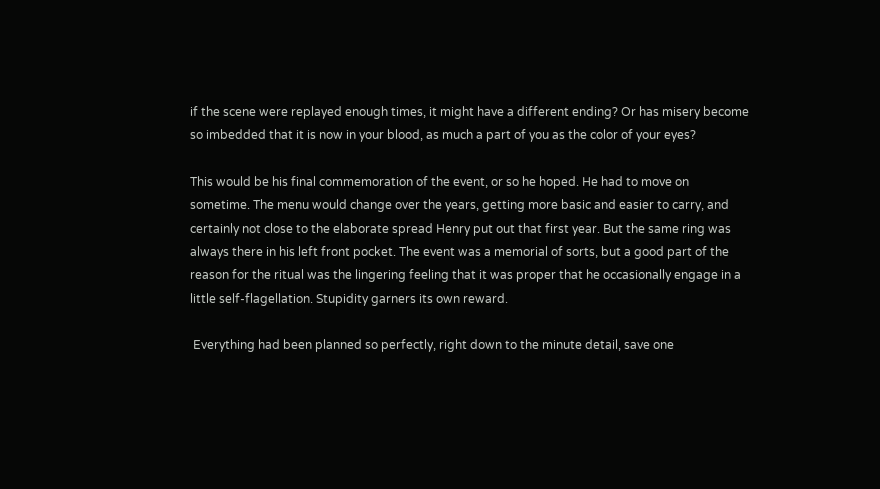if the scene were replayed enough times, it might have a different ending? Or has misery become so imbedded that it is now in your blood, as much a part of you as the color of your eyes?

This would be his final commemoration of the event, or so he hoped. He had to move on sometime. The menu would change over the years, getting more basic and easier to carry, and certainly not close to the elaborate spread Henry put out that first year. But the same ring was always there in his left front pocket. The event was a memorial of sorts, but a good part of the reason for the ritual was the lingering feeling that it was proper that he occasionally engage in a little self-flagellation. Stupidity garners its own reward.

 Everything had been planned so perfectly, right down to the minute detail, save one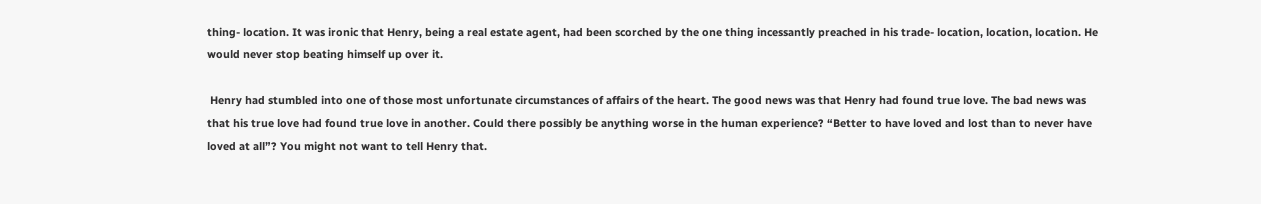thing- location. It was ironic that Henry, being a real estate agent, had been scorched by the one thing incessantly preached in his trade- location, location, location. He would never stop beating himself up over it.

 Henry had stumbled into one of those most unfortunate circumstances of affairs of the heart. The good news was that Henry had found true love. The bad news was that his true love had found true love in another. Could there possibly be anything worse in the human experience? “Better to have loved and lost than to never have loved at all”? You might not want to tell Henry that.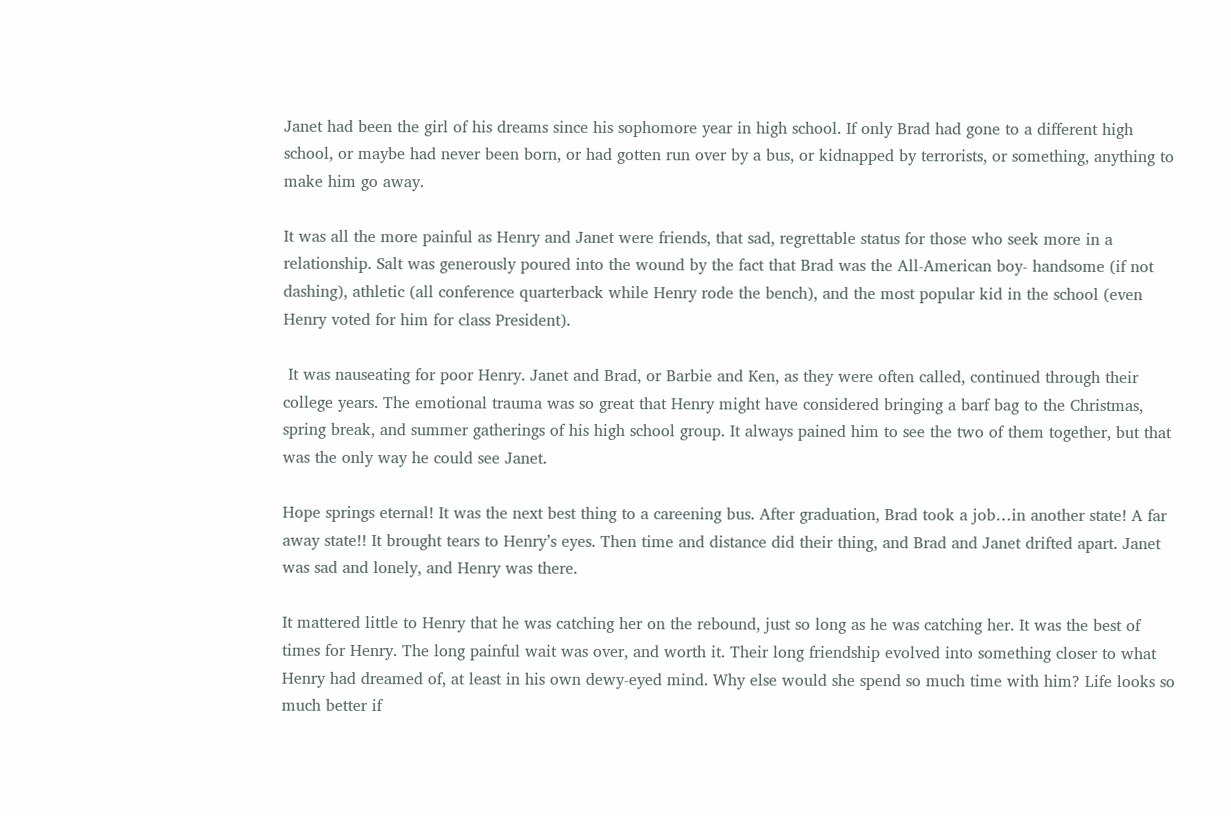Janet had been the girl of his dreams since his sophomore year in high school. If only Brad had gone to a different high school, or maybe had never been born, or had gotten run over by a bus, or kidnapped by terrorists, or something, anything to make him go away.

It was all the more painful as Henry and Janet were friends, that sad, regrettable status for those who seek more in a relationship. Salt was generously poured into the wound by the fact that Brad was the All-American boy- handsome (if not dashing), athletic (all conference quarterback while Henry rode the bench), and the most popular kid in the school (even Henry voted for him for class President).

 It was nauseating for poor Henry. Janet and Brad, or Barbie and Ken, as they were often called, continued through their college years. The emotional trauma was so great that Henry might have considered bringing a barf bag to the Christmas, spring break, and summer gatherings of his high school group. It always pained him to see the two of them together, but that was the only way he could see Janet.

Hope springs eternal! It was the next best thing to a careening bus. After graduation, Brad took a job…in another state! A far away state!! It brought tears to Henry’s eyes. Then time and distance did their thing, and Brad and Janet drifted apart. Janet was sad and lonely, and Henry was there.

It mattered little to Henry that he was catching her on the rebound, just so long as he was catching her. It was the best of times for Henry. The long painful wait was over, and worth it. Their long friendship evolved into something closer to what Henry had dreamed of, at least in his own dewy-eyed mind. Why else would she spend so much time with him? Life looks so much better if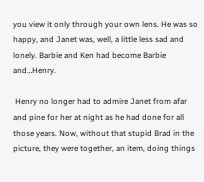you view it only through your own lens. He was so happy, and Janet was, well, a little less sad and lonely. Barbie and Ken had become Barbie and…Henry.

 Henry no longer had to admire Janet from afar and pine for her at night as he had done for all those years. Now, without that stupid Brad in the picture, they were together, an item, doing things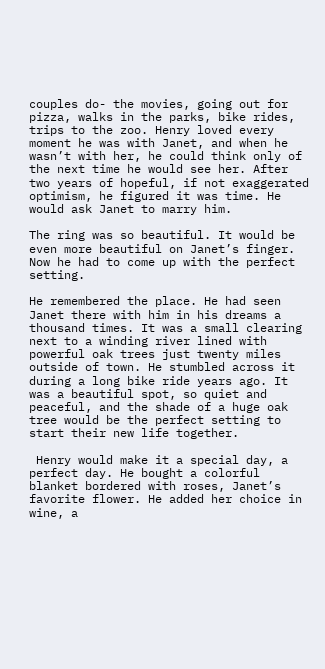couples do- the movies, going out for pizza, walks in the parks, bike rides, trips to the zoo. Henry loved every moment he was with Janet, and when he wasn’t with her, he could think only of the next time he would see her. After two years of hopeful, if not exaggerated optimism, he figured it was time. He would ask Janet to marry him.

The ring was so beautiful. It would be even more beautiful on Janet’s finger. Now he had to come up with the perfect setting.

He remembered the place. He had seen Janet there with him in his dreams a thousand times. It was a small clearing next to a winding river lined with powerful oak trees just twenty miles outside of town. He stumbled across it during a long bike ride years ago. It was a beautiful spot, so quiet and peaceful, and the shade of a huge oak tree would be the perfect setting to start their new life together.

 Henry would make it a special day, a perfect day. He bought a colorful blanket bordered with roses, Janet’s favorite flower. He added her choice in wine, a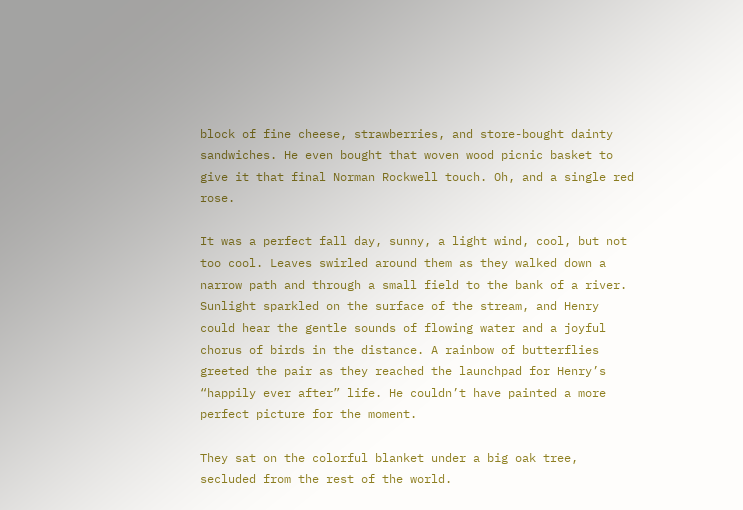block of fine cheese, strawberries, and store-bought dainty sandwiches. He even bought that woven wood picnic basket to give it that final Norman Rockwell touch. Oh, and a single red rose.

It was a perfect fall day, sunny, a light wind, cool, but not too cool. Leaves swirled around them as they walked down a narrow path and through a small field to the bank of a river. Sunlight sparkled on the surface of the stream, and Henry could hear the gentle sounds of flowing water and a joyful chorus of birds in the distance. A rainbow of butterflies greeted the pair as they reached the launchpad for Henry’s “happily ever after” life. He couldn’t have painted a more perfect picture for the moment.

They sat on the colorful blanket under a big oak tree, secluded from the rest of the world.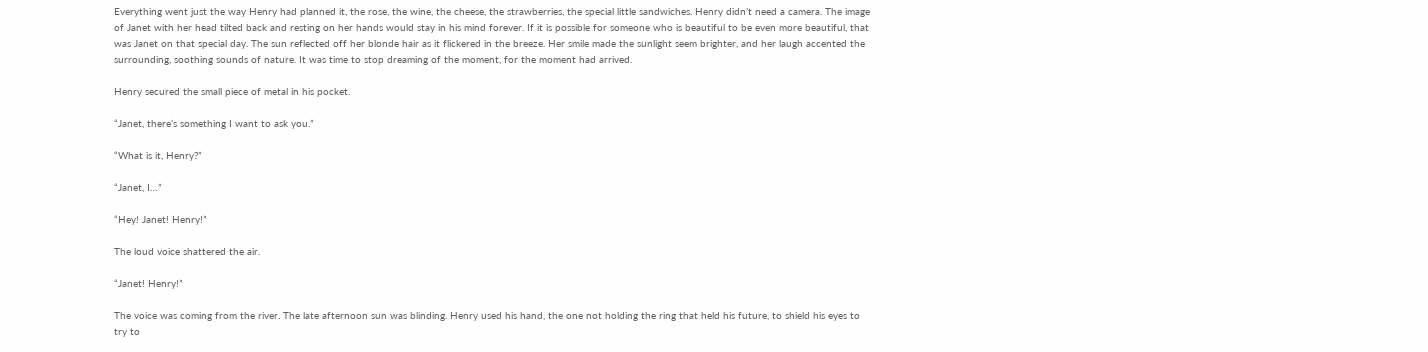Everything went just the way Henry had planned it, the rose, the wine, the cheese, the strawberries, the special little sandwiches. Henry didn’t need a camera. The image of Janet with her head tilted back and resting on her hands would stay in his mind forever. If it is possible for someone who is beautiful to be even more beautiful, that was Janet on that special day. The sun reflected off her blonde hair as it flickered in the breeze. Her smile made the sunlight seem brighter, and her laugh accented the surrounding, soothing sounds of nature. It was time to stop dreaming of the moment, for the moment had arrived.

Henry secured the small piece of metal in his pocket.

“Janet, there’s something I want to ask you.”

“What is it, Henry?”

“Janet, I…”

“Hey! Janet! Henry!”

The loud voice shattered the air.

“Janet! Henry!”

The voice was coming from the river. The late afternoon sun was blinding. Henry used his hand, the one not holding the ring that held his future, to shield his eyes to try to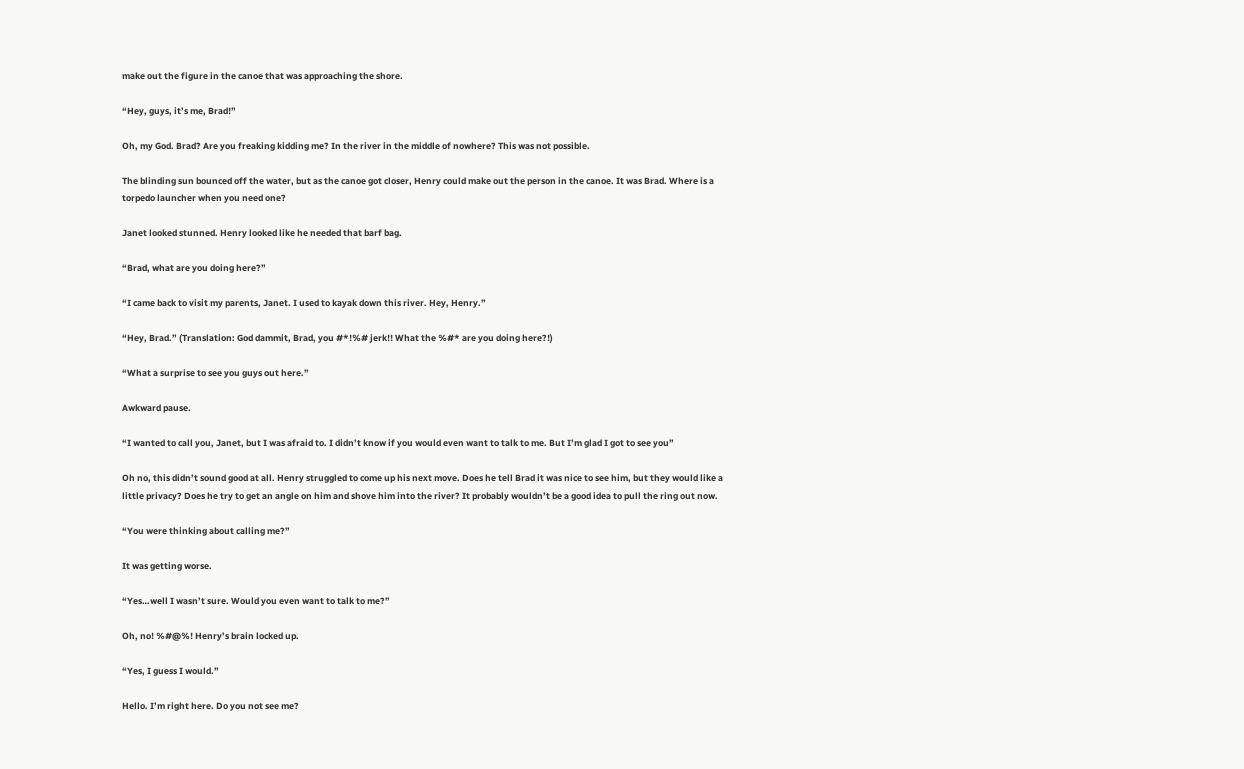make out the figure in the canoe that was approaching the shore.

“Hey, guys, it’s me, Brad!”

Oh, my God. Brad? Are you freaking kidding me? In the river in the middle of nowhere? This was not possible.

The blinding sun bounced off the water, but as the canoe got closer, Henry could make out the person in the canoe. It was Brad. Where is a torpedo launcher when you need one?

Janet looked stunned. Henry looked like he needed that barf bag.

“Brad, what are you doing here?”

“I came back to visit my parents, Janet. I used to kayak down this river. Hey, Henry.”

“Hey, Brad.” (Translation: God dammit, Brad, you #*!%# jerk!! What the %#* are you doing here?!)

“What a surprise to see you guys out here.”

Awkward pause.

“I wanted to call you, Janet, but I was afraid to. I didn’t know if you would even want to talk to me. But I’m glad I got to see you”

Oh no, this didn’t sound good at all. Henry struggled to come up his next move. Does he tell Brad it was nice to see him, but they would like a little privacy? Does he try to get an angle on him and shove him into the river? It probably wouldn’t be a good idea to pull the ring out now.

“You were thinking about calling me?”

It was getting worse.

“Yes…well I wasn’t sure. Would you even want to talk to me?”

Oh, no! %#@%! Henry’s brain locked up.

“Yes, I guess I would.”

Hello. I’m right here. Do you not see me?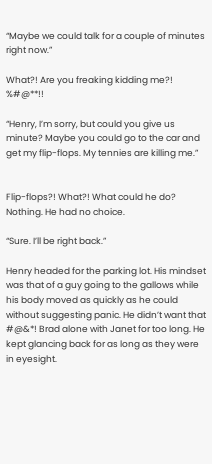“Maybe we could talk for a couple of minutes right now.”

What?! Are you freaking kidding me?! %#@**!!

“Henry, I’m sorry, but could you give us minute? Maybe you could go to the car and get my flip-flops. My tennies are killing me.”


Flip-flops?! What?! What could he do? Nothing. He had no choice.

“Sure. I’ll be right back.”

Henry headed for the parking lot. His mindset was that of a guy going to the gallows while his body moved as quickly as he could without suggesting panic. He didn’t want that #@&*! Brad alone with Janet for too long. He kept glancing back for as long as they were in eyesight.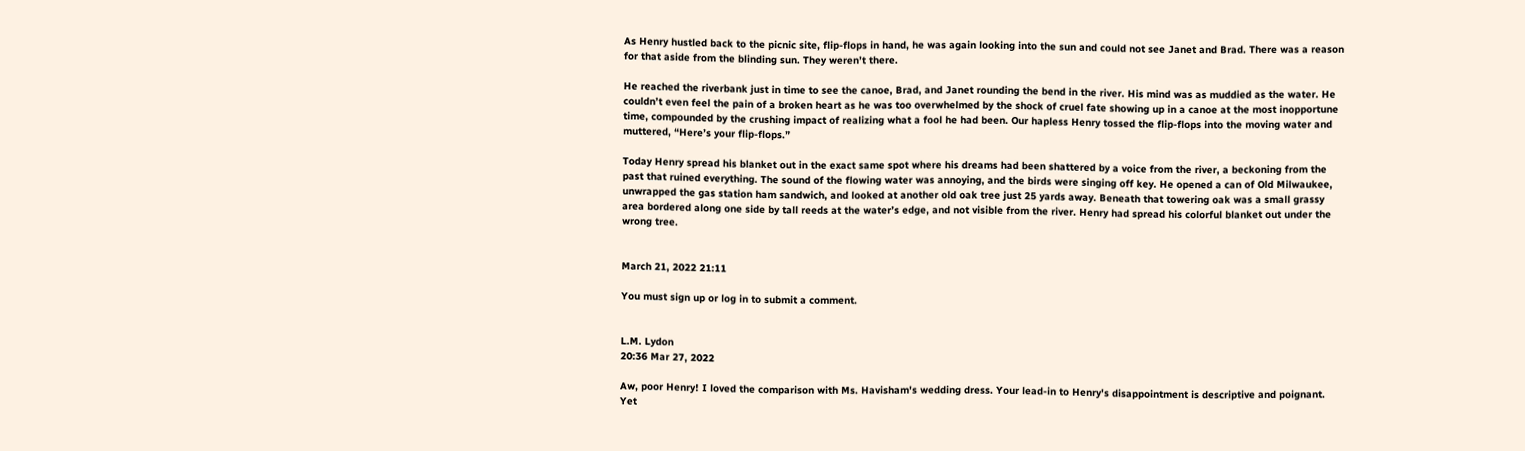As Henry hustled back to the picnic site, flip-flops in hand, he was again looking into the sun and could not see Janet and Brad. There was a reason for that aside from the blinding sun. They weren’t there.

He reached the riverbank just in time to see the canoe, Brad, and Janet rounding the bend in the river. His mind was as muddied as the water. He couldn’t even feel the pain of a broken heart as he was too overwhelmed by the shock of cruel fate showing up in a canoe at the most inopportune time, compounded by the crushing impact of realizing what a fool he had been. Our hapless Henry tossed the flip-flops into the moving water and muttered, “Here’s your flip-flops.”

Today Henry spread his blanket out in the exact same spot where his dreams had been shattered by a voice from the river, a beckoning from the past that ruined everything. The sound of the flowing water was annoying, and the birds were singing off key. He opened a can of Old Milwaukee, unwrapped the gas station ham sandwich, and looked at another old oak tree just 25 yards away. Beneath that towering oak was a small grassy area bordered along one side by tall reeds at the water’s edge, and not visible from the river. Henry had spread his colorful blanket out under the wrong tree.


March 21, 2022 21:11

You must sign up or log in to submit a comment.


L.M. Lydon
20:36 Mar 27, 2022

Aw, poor Henry! I loved the comparison with Ms. Havisham's wedding dress. Your lead-in to Henry's disappointment is descriptive and poignant. Yet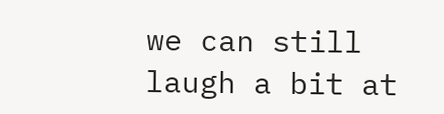we can still laugh a bit at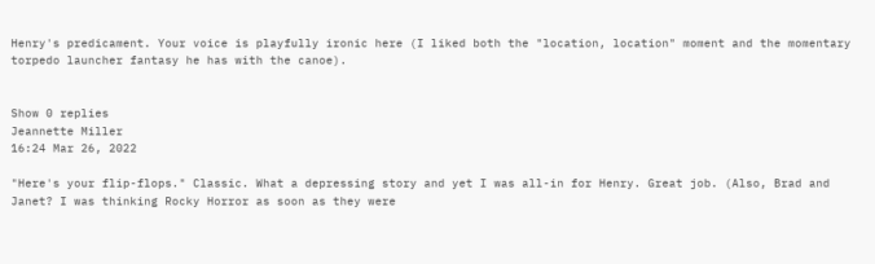Henry's predicament. Your voice is playfully ironic here (I liked both the "location, location" moment and the momentary torpedo launcher fantasy he has with the canoe).


Show 0 replies
Jeannette Miller
16:24 Mar 26, 2022

"Here's your flip-flops." Classic. What a depressing story and yet I was all-in for Henry. Great job. (Also, Brad and Janet? I was thinking Rocky Horror as soon as they were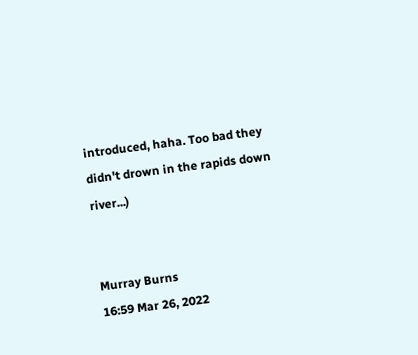introduced, haha. Too bad they didn't drown in the rapids down river...)


Murray Burns
16:59 Mar 26, 2022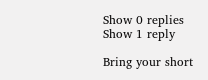Show 0 replies
Show 1 reply

Bring your short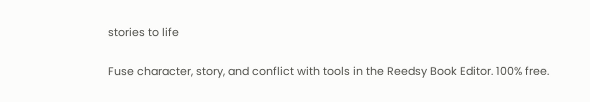stories to life

Fuse character, story, and conflict with tools in the Reedsy Book Editor. 100% free.